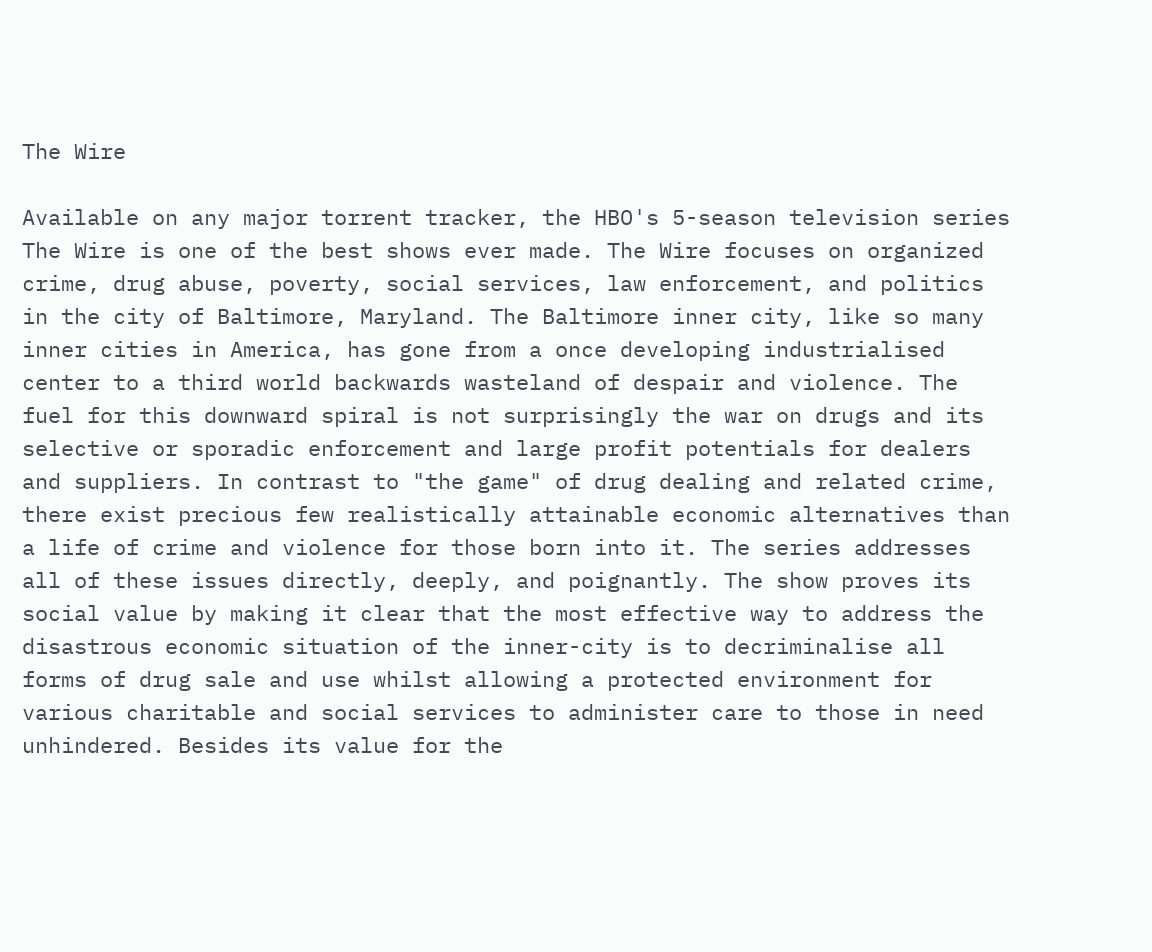The Wire

Available on any major torrent tracker, the HBO's 5-season television series The Wire is one of the best shows ever made. The Wire focuses on organized crime, drug abuse, poverty, social services, law enforcement, and politics in the city of Baltimore, Maryland. The Baltimore inner city, like so many inner cities in America, has gone from a once developing industrialised center to a third world backwards wasteland of despair and violence. The fuel for this downward spiral is not surprisingly the war on drugs and its selective or sporadic enforcement and large profit potentials for dealers and suppliers. In contrast to "the game" of drug dealing and related crime, there exist precious few realistically attainable economic alternatives than a life of crime and violence for those born into it. The series addresses all of these issues directly, deeply, and poignantly. The show proves its social value by making it clear that the most effective way to address the disastrous economic situation of the inner-city is to decriminalise all forms of drug sale and use whilst allowing a protected environment for various charitable and social services to administer care to those in need unhindered. Besides its value for the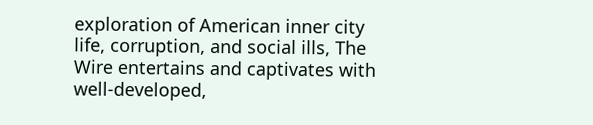exploration of American inner city life, corruption, and social ills, The Wire entertains and captivates with well-developed,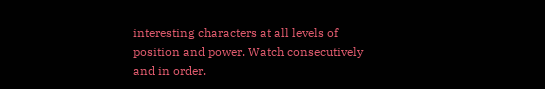interesting characters at all levels of position and power. Watch consecutively and in order.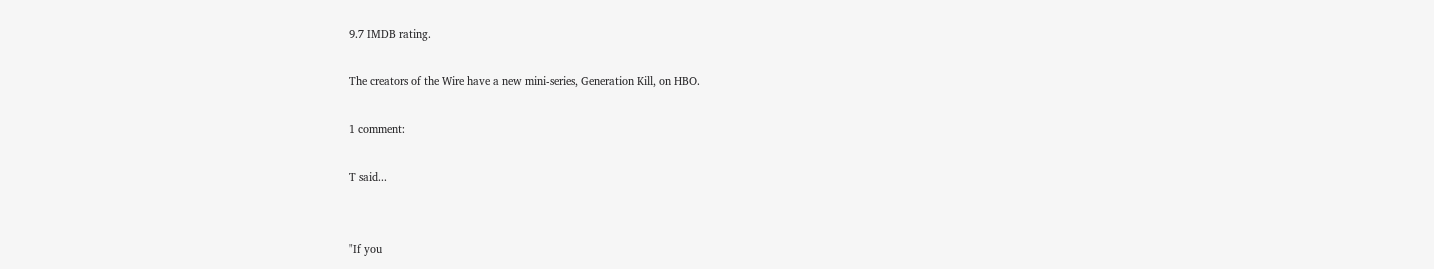9.7 IMDB rating.

The creators of the Wire have a new mini-series, Generation Kill, on HBO.

1 comment:

T said...


"If you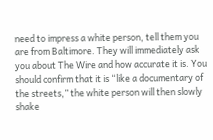need to impress a white person, tell them you are from Baltimore. They will immediately ask you about The Wire and how accurate it is. You should confirm that it is “like a documentary of the streets,” the white person will then slowly shake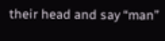their head and say “man”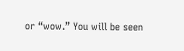or “wow.” You will be seen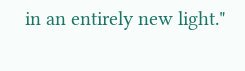in an entirely new light."